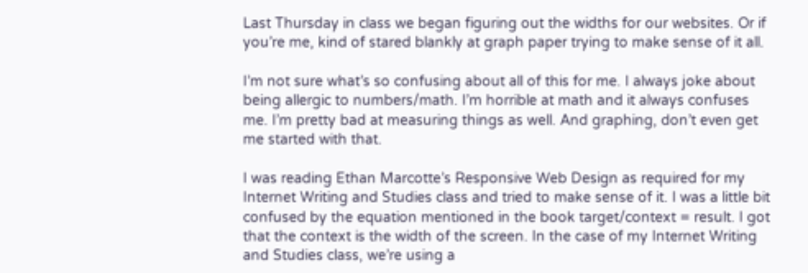Last Thursday in class we began figuring out the widths for our websites. Or if you’re me, kind of stared blankly at graph paper trying to make sense of it all.

I’m not sure what’s so confusing about all of this for me. I always joke about being allergic to numbers/math. I’m horrible at math and it always confuses me. I’m pretty bad at measuring things as well. And graphing, don’t even get me started with that.

I was reading Ethan Marcotte’s Responsive Web Design as required for my Internet Writing and Studies class and tried to make sense of it. I was a little bit confused by the equation mentioned in the book target/context = result. I got that the context is the width of the screen. In the case of my Internet Writing and Studies class, we’re using a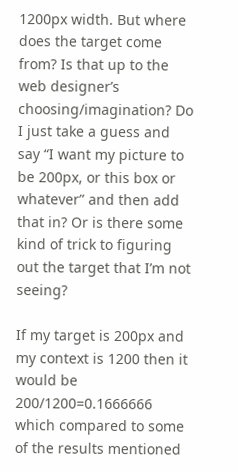1200px width. But where does the target come from? Is that up to the web designer’s choosing/imagination? Do I just take a guess and say “I want my picture to be 200px, or this box or whatever” and then add that in? Or is there some kind of trick to figuring out the target that I’m not seeing?

If my target is 200px and my context is 1200 then it would be 200/1200=0.1666666 which compared to some of the results mentioned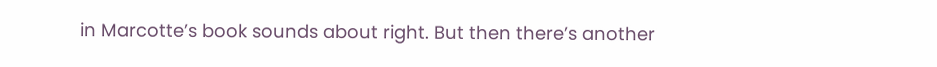in Marcotte’s book sounds about right. But then there’s another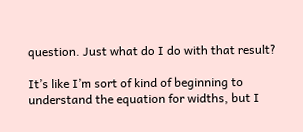question. Just what do I do with that result?

It’s like I’m sort of kind of beginning to understand the equation for widths, but I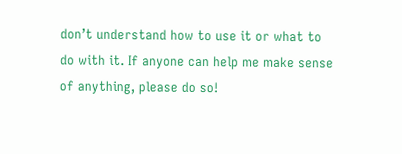don’t understand how to use it or what to do with it. If anyone can help me make sense of anything, please do so!